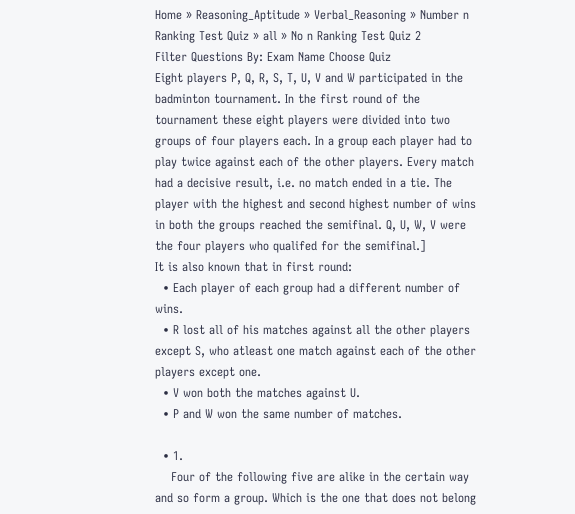Home » Reasoning_Aptitude » Verbal_Reasoning » Number n Ranking Test Quiz » all » No n Ranking Test Quiz 2
Filter Questions By: Exam Name Choose Quiz
Eight players P, Q, R, S, T, U, V and W participated in the badminton tournament. In the first round of the tournament these eight players were divided into two groups of four players each. In a group each player had to play twice against each of the other players. Every match had a decisive result, i.e. no match ended in a tie. The player with the highest and second highest number of wins in both the groups reached the semifinal. Q, U, W, V were the four players who qualifed for the semifinal.]
It is also known that in first round:
  • Each player of each group had a different number of wins.
  • R lost all of his matches against all the other players except S, who atleast one match against each of the other players except one.
  • V won both the matches against U.
  • P and W won the same number of matches.

  • 1.
    Four of the following five are alike in the certain way and so form a group. Which is the one that does not belong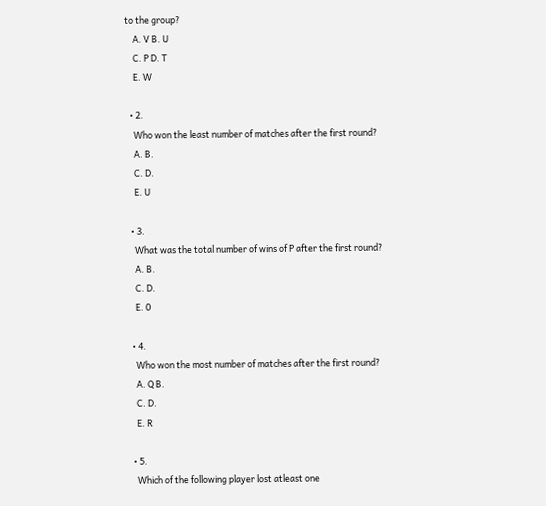to the group?
    A. V B. U
    C. P D. T
    E. W

  • 2.
    Who won the least number of matches after the first round?
    A. B.
    C. D.
    E. U

  • 3.
    What was the total number of wins of P after the first round?
    A. B.
    C. D.
    E. 0

  • 4.
    Who won the most number of matches after the first round?
    A. Q B.
    C. D.
    E. R

  • 5.
    Which of the following player lost atleast one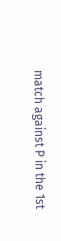match against P in the 1st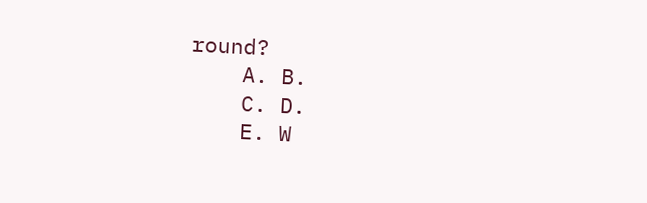round?
    A. B.
    C. D.
    E. W